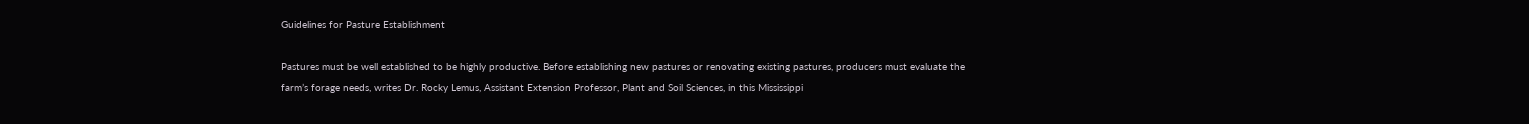Guidelines for Pasture Establishment

Pastures must be well established to be highly productive. Before establishing new pastures or renovating existing pastures, producers must evaluate the farm’s forage needs, writes Dr. Rocky Lemus, Assistant Extension Professor, Plant and Soil Sciences, in this Mississippi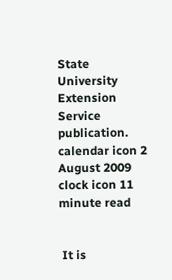State University Extension Service publication.
calendar icon 2 August 2009
clock icon 11 minute read


 It is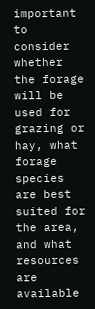important to consider whether the forage will be used for grazing or hay, what forage species are best suited for the area, and what resources are available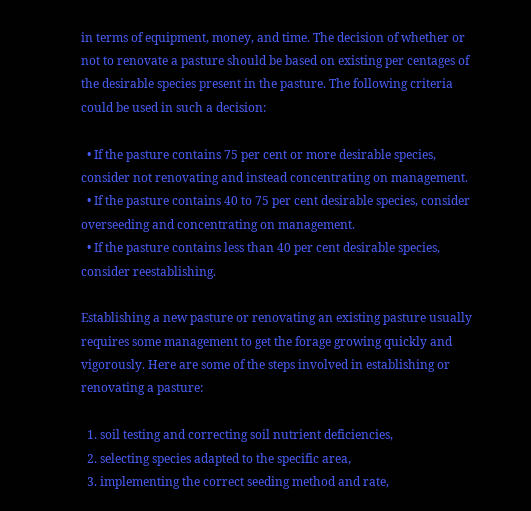in terms of equipment, money, and time. The decision of whether or not to renovate a pasture should be based on existing per centages of the desirable species present in the pasture. The following criteria could be used in such a decision:

  • If the pasture contains 75 per cent or more desirable species, consider not renovating and instead concentrating on management.
  • If the pasture contains 40 to 75 per cent desirable species, consider overseeding and concentrating on management.
  • If the pasture contains less than 40 per cent desirable species, consider reestablishing.

Establishing a new pasture or renovating an existing pasture usually requires some management to get the forage growing quickly and vigorously. Here are some of the steps involved in establishing or renovating a pasture:

  1. soil testing and correcting soil nutrient deficiencies,
  2. selecting species adapted to the specific area,
  3. implementing the correct seeding method and rate,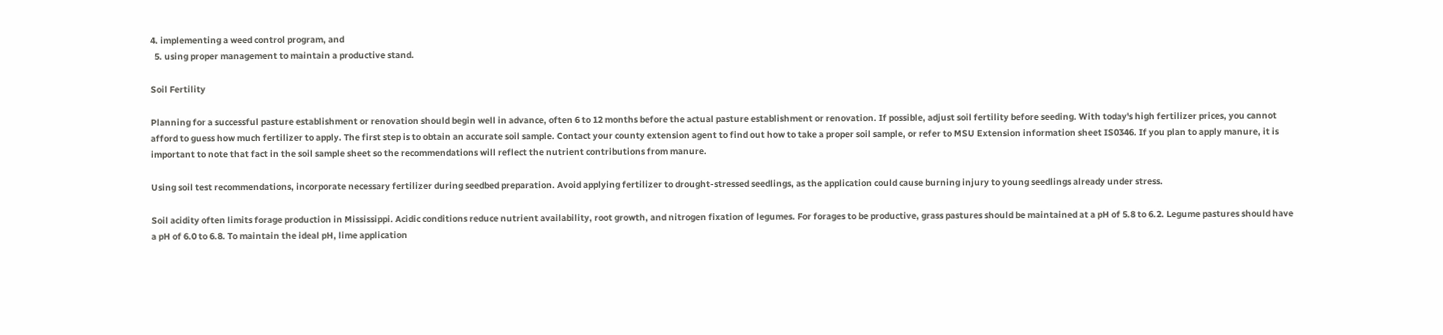4. implementing a weed control program, and
  5. using proper management to maintain a productive stand.

Soil Fertility

Planning for a successful pasture establishment or renovation should begin well in advance, often 6 to 12 months before the actual pasture establishment or renovation. If possible, adjust soil fertility before seeding. With today's high fertilizer prices, you cannot afford to guess how much fertilizer to apply. The first step is to obtain an accurate soil sample. Contact your county extension agent to find out how to take a proper soil sample, or refer to MSU Extension information sheet IS0346. If you plan to apply manure, it is important to note that fact in the soil sample sheet so the recommendations will reflect the nutrient contributions from manure.

Using soil test recommendations, incorporate necessary fertilizer during seedbed preparation. Avoid applying fertilizer to drought-stressed seedlings, as the application could cause burning injury to young seedlings already under stress.

Soil acidity often limits forage production in Mississippi. Acidic conditions reduce nutrient availability, root growth, and nitrogen fixation of legumes. For forages to be productive, grass pastures should be maintained at a pH of 5.8 to 6.2. Legume pastures should have a pH of 6.0 to 6.8. To maintain the ideal pH, lime application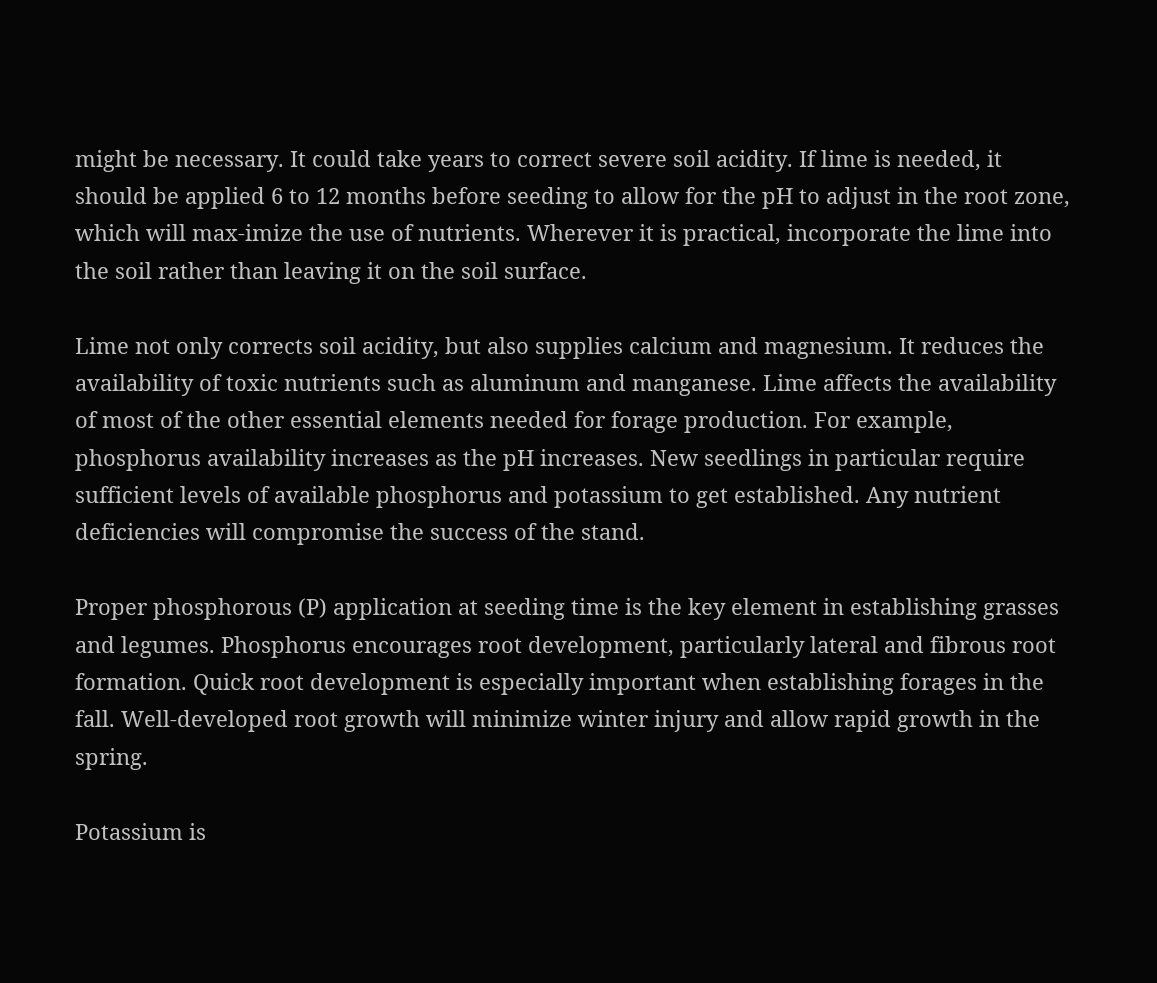might be necessary. It could take years to correct severe soil acidity. If lime is needed, it should be applied 6 to 12 months before seeding to allow for the pH to adjust in the root zone, which will max-imize the use of nutrients. Wherever it is practical, incorporate the lime into the soil rather than leaving it on the soil surface.

Lime not only corrects soil acidity, but also supplies calcium and magnesium. It reduces the availability of toxic nutrients such as aluminum and manganese. Lime affects the availability of most of the other essential elements needed for forage production. For example, phosphorus availability increases as the pH increases. New seedlings in particular require sufficient levels of available phosphorus and potassium to get established. Any nutrient deficiencies will compromise the success of the stand.

Proper phosphorous (P) application at seeding time is the key element in establishing grasses and legumes. Phosphorus encourages root development, particularly lateral and fibrous root formation. Quick root development is especially important when establishing forages in the fall. Well-developed root growth will minimize winter injury and allow rapid growth in the spring.

Potassium is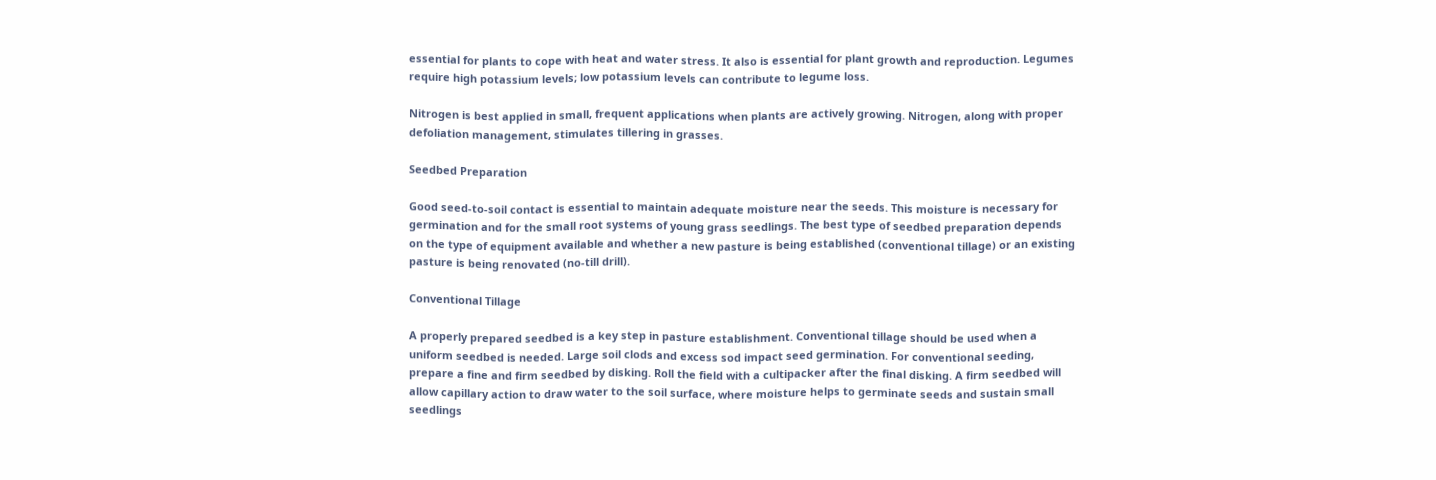essential for plants to cope with heat and water stress. It also is essential for plant growth and reproduction. Legumes require high potassium levels; low potassium levels can contribute to legume loss.

Nitrogen is best applied in small, frequent applications when plants are actively growing. Nitrogen, along with proper defoliation management, stimulates tillering in grasses.

Seedbed Preparation

Good seed-to-soil contact is essential to maintain adequate moisture near the seeds. This moisture is necessary for germination and for the small root systems of young grass seedlings. The best type of seedbed preparation depends on the type of equipment available and whether a new pasture is being established (conventional tillage) or an existing pasture is being renovated (no-till drill).

Conventional Tillage

A properly prepared seedbed is a key step in pasture establishment. Conventional tillage should be used when a uniform seedbed is needed. Large soil clods and excess sod impact seed germination. For conventional seeding, prepare a fine and firm seedbed by disking. Roll the field with a cultipacker after the final disking. A firm seedbed will allow capillary action to draw water to the soil surface, where moisture helps to germinate seeds and sustain small seedlings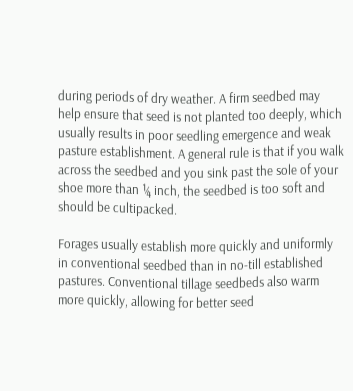during periods of dry weather. A firm seedbed may help ensure that seed is not planted too deeply, which usually results in poor seedling emergence and weak pasture establishment. A general rule is that if you walk across the seedbed and you sink past the sole of your shoe more than ¼ inch, the seedbed is too soft and should be cultipacked.

Forages usually establish more quickly and uniformly in conventional seedbed than in no-till established pastures. Conventional tillage seedbeds also warm more quickly, allowing for better seed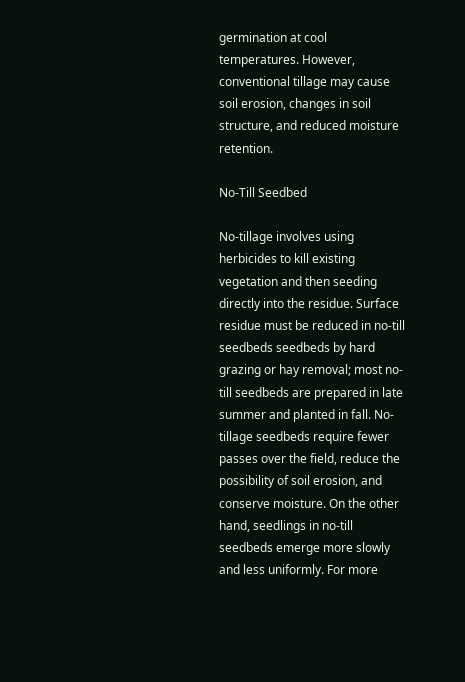germination at cool temperatures. However, conventional tillage may cause soil erosion, changes in soil structure, and reduced moisture retention.

No-Till Seedbed

No-tillage involves using herbicides to kill existing vegetation and then seeding directly into the residue. Surface residue must be reduced in no-till seedbeds seedbeds by hard grazing or hay removal; most no-till seedbeds are prepared in late summer and planted in fall. No-tillage seedbeds require fewer passes over the field, reduce the possibility of soil erosion, and conserve moisture. On the other hand, seedlings in no-till seedbeds emerge more slowly and less uniformly. For more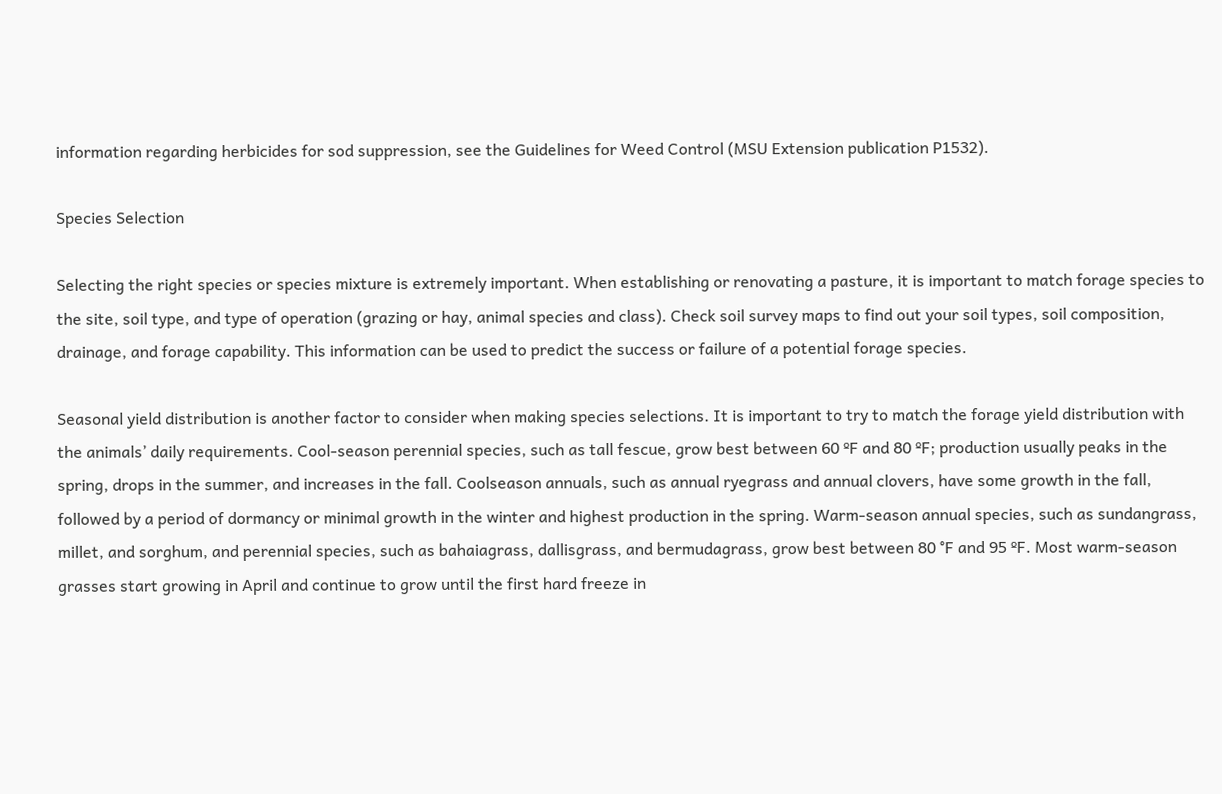information regarding herbicides for sod suppression, see the Guidelines for Weed Control (MSU Extension publication P1532).

Species Selection

Selecting the right species or species mixture is extremely important. When establishing or renovating a pasture, it is important to match forage species to the site, soil type, and type of operation (grazing or hay, animal species and class). Check soil survey maps to find out your soil types, soil composition, drainage, and forage capability. This information can be used to predict the success or failure of a potential forage species.

Seasonal yield distribution is another factor to consider when making species selections. It is important to try to match the forage yield distribution with the animals’ daily requirements. Cool-season perennial species, such as tall fescue, grow best between 60 ºF and 80 ºF; production usually peaks in the spring, drops in the summer, and increases in the fall. Coolseason annuals, such as annual ryegrass and annual clovers, have some growth in the fall, followed by a period of dormancy or minimal growth in the winter and highest production in the spring. Warm-season annual species, such as sundangrass, millet, and sorghum, and perennial species, such as bahaiagrass, dallisgrass, and bermudagrass, grow best between 80 °F and 95 ºF. Most warm-season grasses start growing in April and continue to grow until the first hard freeze in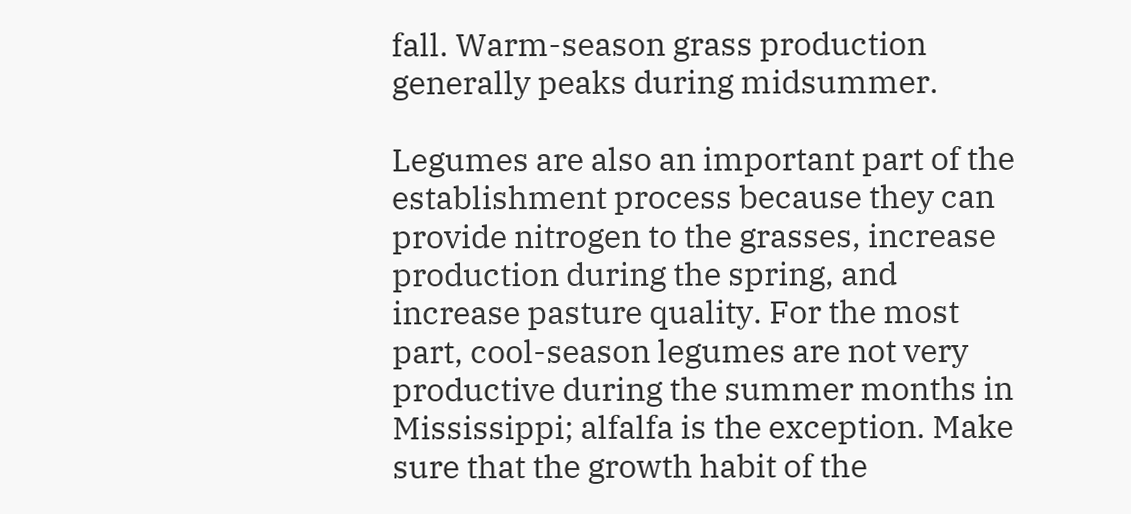fall. Warm-season grass production generally peaks during midsummer.

Legumes are also an important part of the establishment process because they can provide nitrogen to the grasses, increase production during the spring, and increase pasture quality. For the most part, cool-season legumes are not very productive during the summer months in Mississippi; alfalfa is the exception. Make sure that the growth habit of the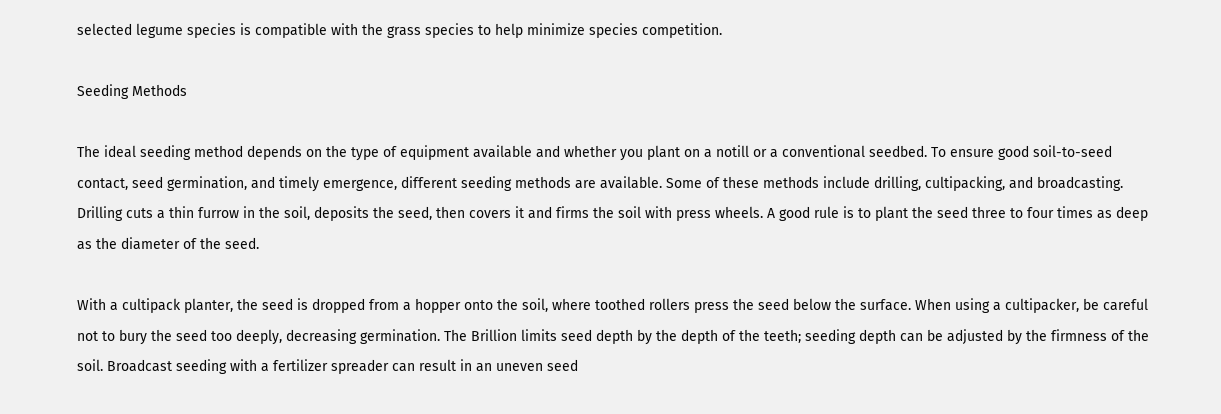selected legume species is compatible with the grass species to help minimize species competition.

Seeding Methods

The ideal seeding method depends on the type of equipment available and whether you plant on a notill or a conventional seedbed. To ensure good soil-to-seed contact, seed germination, and timely emergence, different seeding methods are available. Some of these methods include drilling, cultipacking, and broadcasting. Drilling cuts a thin furrow in the soil, deposits the seed, then covers it and firms the soil with press wheels. A good rule is to plant the seed three to four times as deep as the diameter of the seed.

With a cultipack planter, the seed is dropped from a hopper onto the soil, where toothed rollers press the seed below the surface. When using a cultipacker, be careful not to bury the seed too deeply, decreasing germination. The Brillion limits seed depth by the depth of the teeth; seeding depth can be adjusted by the firmness of the soil. Broadcast seeding with a fertilizer spreader can result in an uneven seed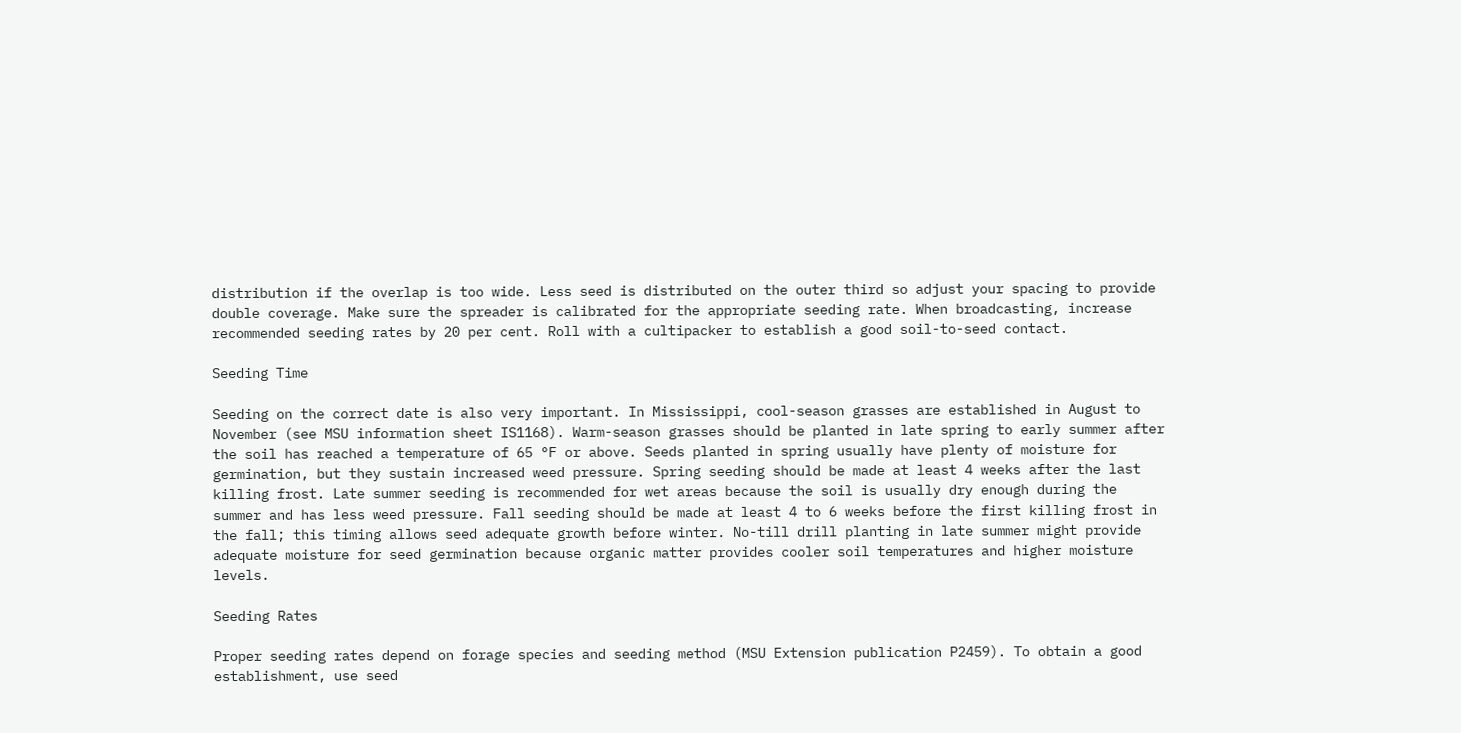distribution if the overlap is too wide. Less seed is distributed on the outer third so adjust your spacing to provide double coverage. Make sure the spreader is calibrated for the appropriate seeding rate. When broadcasting, increase recommended seeding rates by 20 per cent. Roll with a cultipacker to establish a good soil-to-seed contact.

Seeding Time

Seeding on the correct date is also very important. In Mississippi, cool-season grasses are established in August to November (see MSU information sheet IS1168). Warm-season grasses should be planted in late spring to early summer after the soil has reached a temperature of 65 °F or above. Seeds planted in spring usually have plenty of moisture for germination, but they sustain increased weed pressure. Spring seeding should be made at least 4 weeks after the last killing frost. Late summer seeding is recommended for wet areas because the soil is usually dry enough during the summer and has less weed pressure. Fall seeding should be made at least 4 to 6 weeks before the first killing frost in the fall; this timing allows seed adequate growth before winter. No-till drill planting in late summer might provide adequate moisture for seed germination because organic matter provides cooler soil temperatures and higher moisture levels.

Seeding Rates

Proper seeding rates depend on forage species and seeding method (MSU Extension publication P2459). To obtain a good establishment, use seed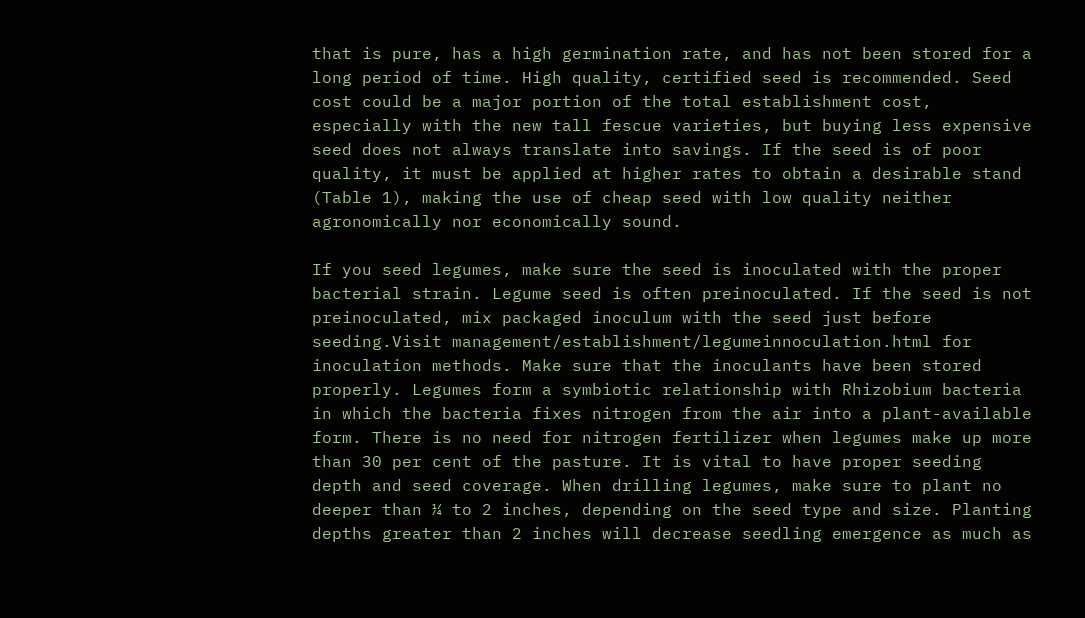that is pure, has a high germination rate, and has not been stored for a long period of time. High quality, certified seed is recommended. Seed cost could be a major portion of the total establishment cost, especially with the new tall fescue varieties, but buying less expensive seed does not always translate into savings. If the seed is of poor quality, it must be applied at higher rates to obtain a desirable stand (Table 1), making the use of cheap seed with low quality neither agronomically nor economically sound.

If you seed legumes, make sure the seed is inoculated with the proper bacterial strain. Legume seed is often preinoculated. If the seed is not preinoculated, mix packaged inoculum with the seed just before seeding.Visit management/establishment/legumeinnoculation.html for inoculation methods. Make sure that the inoculants have been stored properly. Legumes form a symbiotic relationship with Rhizobium bacteria in which the bacteria fixes nitrogen from the air into a plant-available form. There is no need for nitrogen fertilizer when legumes make up more than 30 per cent of the pasture. It is vital to have proper seeding depth and seed coverage. When drilling legumes, make sure to plant no deeper than ¼ to 2 inches, depending on the seed type and size. Planting depths greater than 2 inches will decrease seedling emergence as much as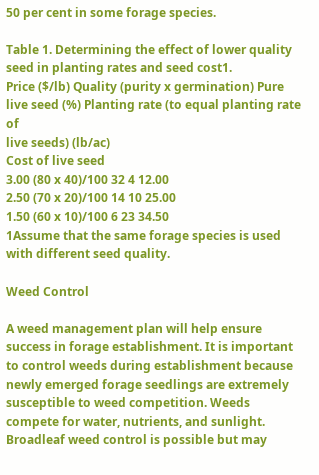50 per cent in some forage species.

Table 1. Determining the effect of lower quality seed in planting rates and seed cost1.
Price ($/lb) Quality (purity x germination) Pure live seed (%) Planting rate (to equal planting rate of
live seeds) (lb/ac)
Cost of live seed
3.00 (80 x 40)/100 32 4 12.00
2.50 (70 x 20)/100 14 10 25.00
1.50 (60 x 10)/100 6 23 34.50
1Assume that the same forage species is used with different seed quality.

Weed Control

A weed management plan will help ensure success in forage establishment. It is important to control weeds during establishment because newly emerged forage seedlings are extremely susceptible to weed competition. Weeds compete for water, nutrients, and sunlight. Broadleaf weed control is possible but may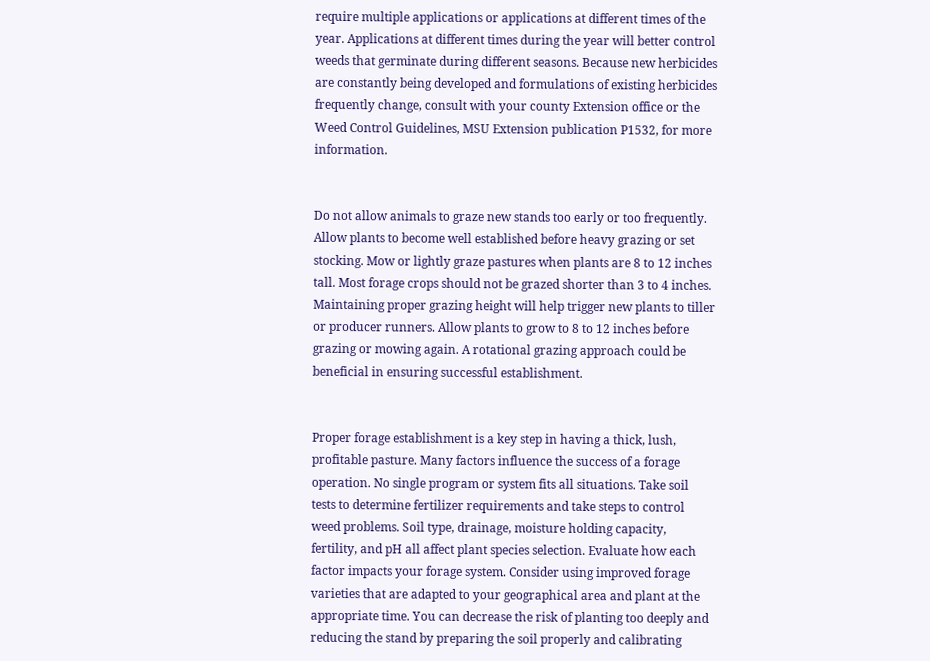require multiple applications or applications at different times of the year. Applications at different times during the year will better control weeds that germinate during different seasons. Because new herbicides are constantly being developed and formulations of existing herbicides frequently change, consult with your county Extension office or the Weed Control Guidelines, MSU Extension publication P1532, for more information.


Do not allow animals to graze new stands too early or too frequently. Allow plants to become well established before heavy grazing or set stocking. Mow or lightly graze pastures when plants are 8 to 12 inches tall. Most forage crops should not be grazed shorter than 3 to 4 inches. Maintaining proper grazing height will help trigger new plants to tiller or producer runners. Allow plants to grow to 8 to 12 inches before grazing or mowing again. A rotational grazing approach could be beneficial in ensuring successful establishment.


Proper forage establishment is a key step in having a thick, lush, profitable pasture. Many factors influence the success of a forage operation. No single program or system fits all situations. Take soil tests to determine fertilizer requirements and take steps to control weed problems. Soil type, drainage, moisture holding capacity, fertility, and pH all affect plant species selection. Evaluate how each factor impacts your forage system. Consider using improved forage varieties that are adapted to your geographical area and plant at the appropriate time. You can decrease the risk of planting too deeply and reducing the stand by preparing the soil properly and calibrating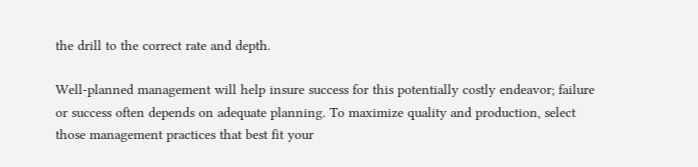the drill to the correct rate and depth.

Well-planned management will help insure success for this potentially costly endeavor; failure or success often depends on adequate planning. To maximize quality and production, select those management practices that best fit your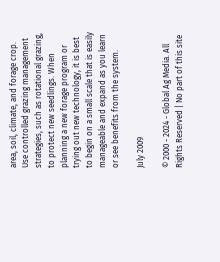area, soil, climate, and forage crop. Use controlled grazing management strategies, such as rotational grazing, to protect new seedlings. When planning a new forage program or trying out new technology, it is best to begin on a small scale that is easily manageable and expand as you learn or see benefits from the system.

July 2009

© 2000 - 2024 - Global Ag Media. All Rights Reserved | No part of this site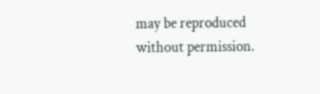may be reproduced without permission.